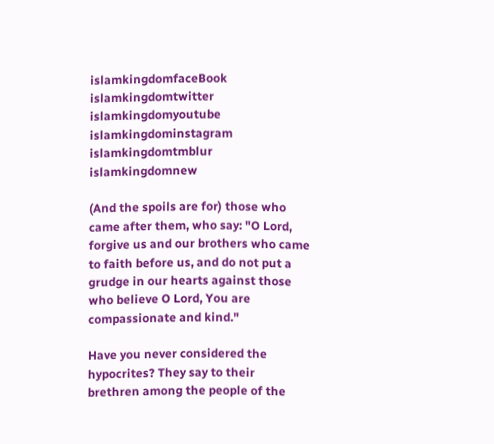islamkingdomfaceBook islamkingdomtwitter islamkingdomyoutube islamkingdominstagram islamkingdomtmblur islamkingdomnew

(And the spoils are for) those who came after them, who say: "O Lord, forgive us and our brothers who came to faith before us, and do not put a grudge in our hearts against those who believe O Lord, You are compassionate and kind."

Have you never considered the hypocrites? They say to their brethren among the people of the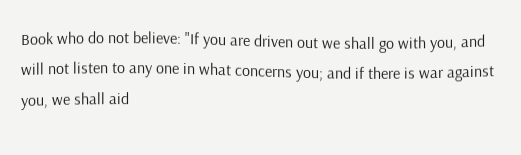Book who do not believe: "If you are driven out we shall go with you, and will not listen to any one in what concerns you; and if there is war against you, we shall aid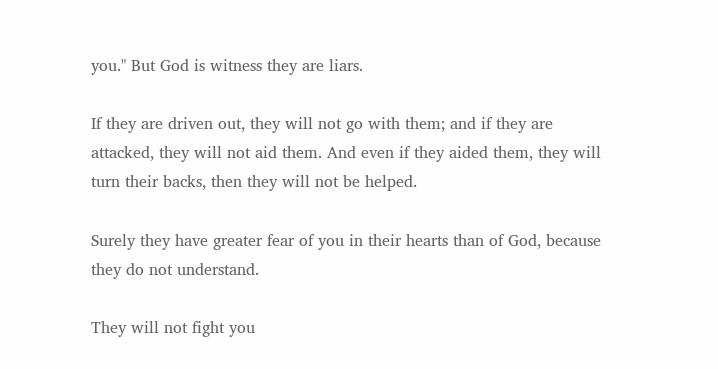you." But God is witness they are liars.

If they are driven out, they will not go with them; and if they are attacked, they will not aid them. And even if they aided them, they will turn their backs, then they will not be helped.

Surely they have greater fear of you in their hearts than of God, because they do not understand.

They will not fight you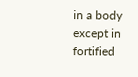in a body except in fortified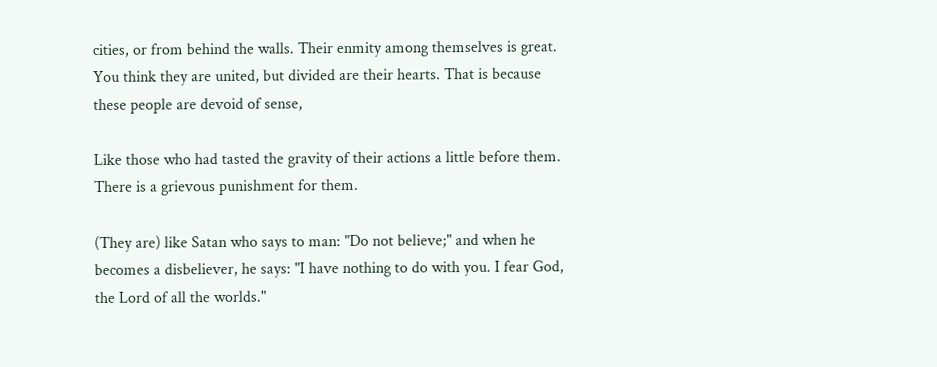cities, or from behind the walls. Their enmity among themselves is great. You think they are united, but divided are their hearts. That is because these people are devoid of sense,

Like those who had tasted the gravity of their actions a little before them. There is a grievous punishment for them.

(They are) like Satan who says to man: "Do not believe;" and when he becomes a disbeliever, he says: "I have nothing to do with you. I fear God, the Lord of all the worlds."